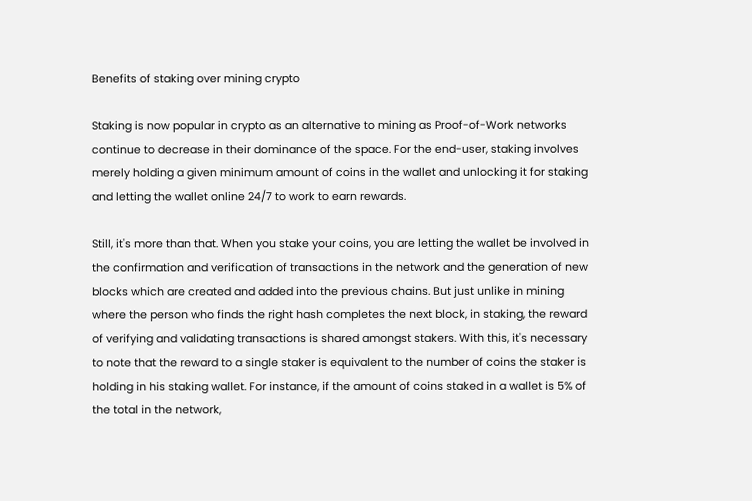Benefits of staking over mining crypto

Staking is now popular in crypto as an alternative to mining as Proof-of-Work networks continue to decrease in their dominance of the space. For the end-user, staking involves merely holding a given minimum amount of coins in the wallet and unlocking it for staking and letting the wallet online 24/7 to work to earn rewards.

Still, it's more than that. When you stake your coins, you are letting the wallet be involved in the confirmation and verification of transactions in the network and the generation of new blocks which are created and added into the previous chains. But just unlike in mining where the person who finds the right hash completes the next block, in staking, the reward of verifying and validating transactions is shared amongst stakers. With this, it's necessary to note that the reward to a single staker is equivalent to the number of coins the staker is holding in his staking wallet. For instance, if the amount of coins staked in a wallet is 5% of the total in the network,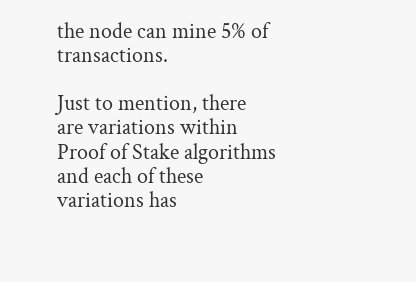the node can mine 5% of transactions.

Just to mention, there are variations within Proof of Stake algorithms and each of these variations has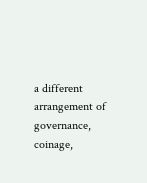a different arrangement of governance, coinage,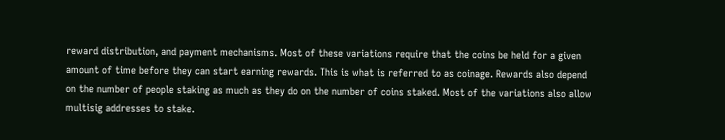reward distribution, and payment mechanisms. Most of these variations require that the coins be held for a given amount of time before they can start earning rewards. This is what is referred to as coinage. Rewards also depend on the number of people staking as much as they do on the number of coins staked. Most of the variations also allow multisig addresses to stake.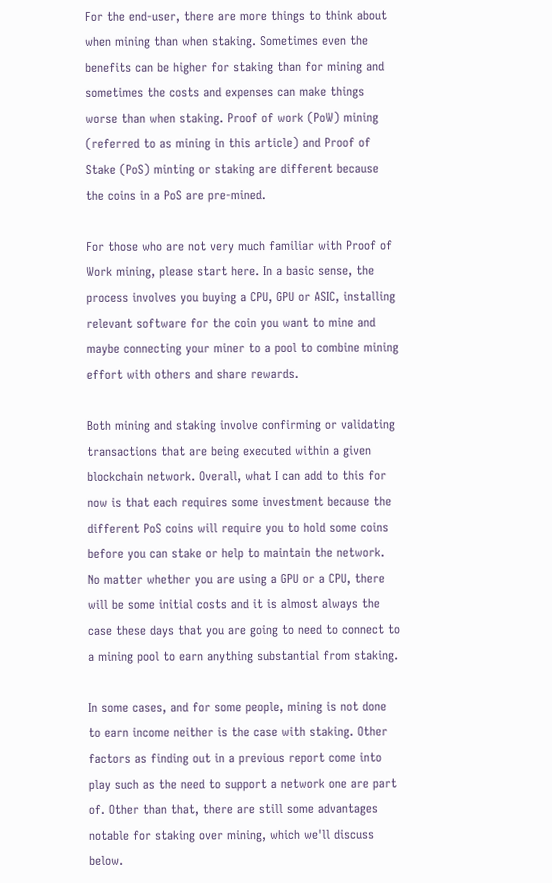For the end-user, there are more things to think about when mining than when staking. Sometimes even the benefits can be higher for staking than for mining and sometimes the costs and expenses can make things worse than when staking. Proof of work (PoW) mining (referred to as mining in this article) and Proof of Stake (PoS) minting or staking are different because the coins in a PoS are pre-mined.

For those who are not very much familiar with Proof of Work mining, please start here. In a basic sense, the process involves you buying a CPU, GPU or ASIC, installing relevant software for the coin you want to mine and maybe connecting your miner to a pool to combine mining effort with others and share rewards.

Both mining and staking involve confirming or validating transactions that are being executed within a given blockchain network. Overall, what I can add to this for now is that each requires some investment because the different PoS coins will require you to hold some coins before you can stake or help to maintain the network. No matter whether you are using a GPU or a CPU, there will be some initial costs and it is almost always the case these days that you are going to need to connect to a mining pool to earn anything substantial from staking.

In some cases, and for some people, mining is not done to earn income neither is the case with staking. Other factors as finding out in a previous report come into play such as the need to support a network one are part of. Other than that, there are still some advantages notable for staking over mining, which we'll discuss below.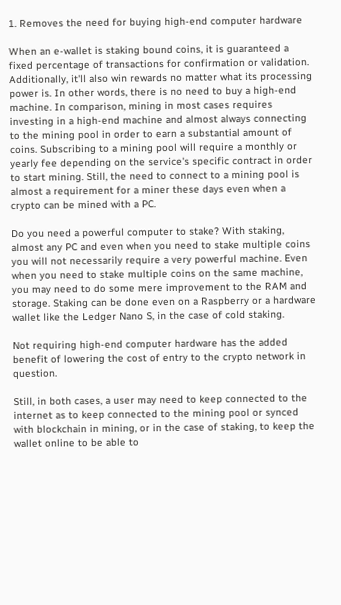1. Removes the need for buying high-end computer hardware

When an e-wallet is staking bound coins, it is guaranteed a fixed percentage of transactions for confirmation or validation. Additionally, it'll also win rewards no matter what its processing power is. In other words, there is no need to buy a high-end machine. In comparison, mining in most cases requires investing in a high-end machine and almost always connecting to the mining pool in order to earn a substantial amount of coins. Subscribing to a mining pool will require a monthly or yearly fee depending on the service's specific contract in order to start mining. Still, the need to connect to a mining pool is almost a requirement for a miner these days even when a crypto can be mined with a PC.

Do you need a powerful computer to stake? With staking, almost any PC and even when you need to stake multiple coins you will not necessarily require a very powerful machine. Even when you need to stake multiple coins on the same machine, you may need to do some mere improvement to the RAM and storage. Staking can be done even on a Raspberry or a hardware wallet like the Ledger Nano S, in the case of cold staking.

Not requiring high-end computer hardware has the added benefit of lowering the cost of entry to the crypto network in question.

Still, in both cases, a user may need to keep connected to the internet as to keep connected to the mining pool or synced with blockchain in mining, or in the case of staking, to keep the wallet online to be able to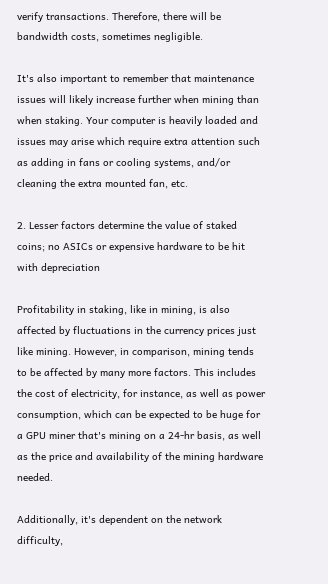verify transactions. Therefore, there will be bandwidth costs, sometimes negligible.

It's also important to remember that maintenance issues will likely increase further when mining than when staking. Your computer is heavily loaded and issues may arise which require extra attention such as adding in fans or cooling systems, and/or cleaning the extra mounted fan, etc.

2. Lesser factors determine the value of staked coins; no ASICs or expensive hardware to be hit with depreciation

Profitability in staking, like in mining, is also affected by fluctuations in the currency prices just like mining. However, in comparison, mining tends to be affected by many more factors. This includes the cost of electricity, for instance, as well as power consumption, which can be expected to be huge for a GPU miner that's mining on a 24-hr basis, as well as the price and availability of the mining hardware needed.

Additionally, it's dependent on the network difficulty,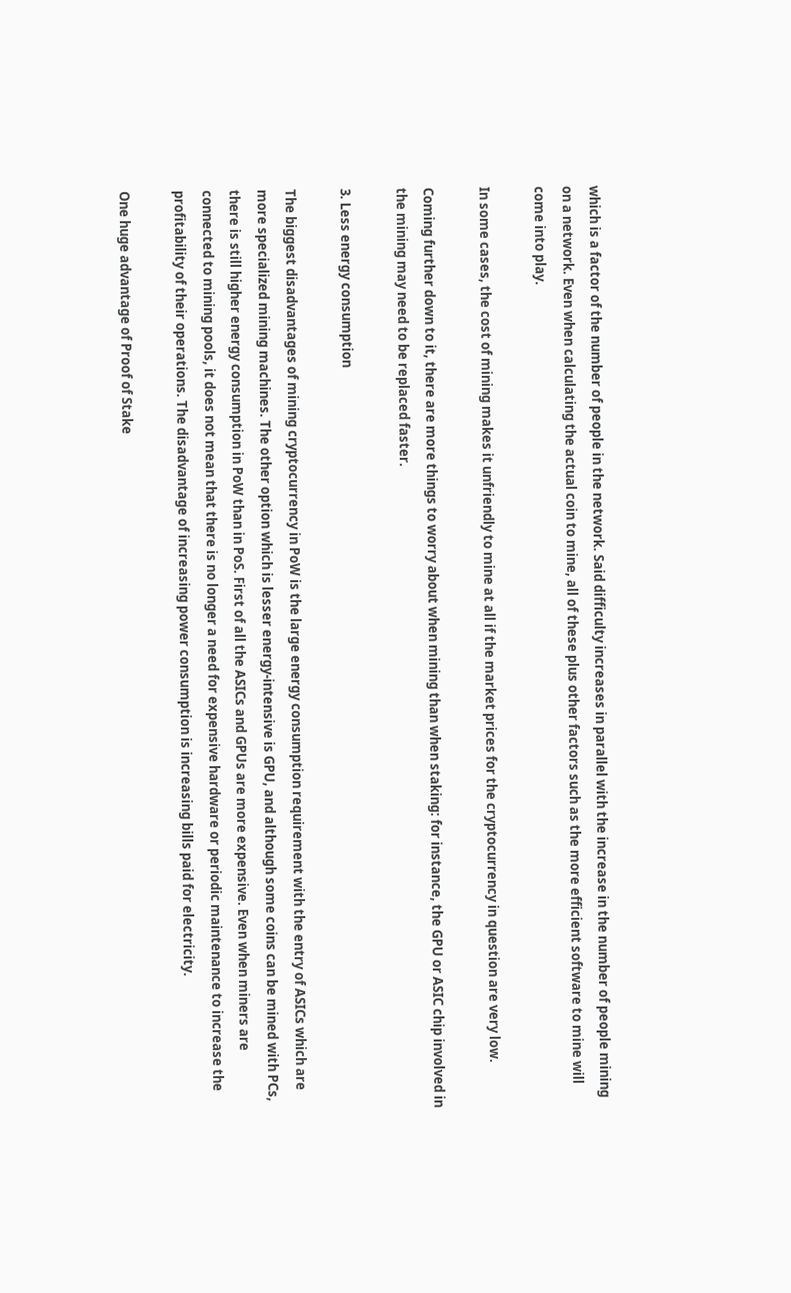which is a factor of the number of people in the network. Said difficulty increases in parallel with the increase in the number of people mining on a network. Even when calculating the actual coin to mine, all of these plus other factors such as the more efficient software to mine will come into play.

In some cases, the cost of mining makes it unfriendly to mine at all if the market prices for the cryptocurrency in question are very low.

Coming further down to it, there are more things to worry about when mining than when staking: for instance, the GPU or ASIC chip involved in the mining may need to be replaced faster.

3. Less energy consumption

The biggest disadvantages of mining cryptocurrency in PoW is the large energy consumption requirement with the entry of ASICs which are more specialized mining machines. The other option which is lesser energy-intensive is GPU, and although some coins can be mined with PCs, there is still higher energy consumption in PoW than in PoS. First of all the ASICs and GPUs are more expensive. Even when miners are connected to mining pools, it does not mean that there is no longer a need for expensive hardware or periodic maintenance to increase the profitability of their operations. The disadvantage of increasing power consumption is increasing bills paid for electricity.

One huge advantage of Proof of Stake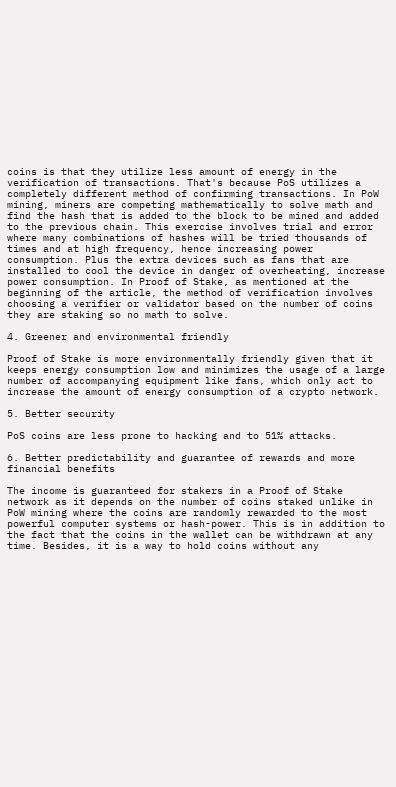coins is that they utilize less amount of energy in the verification of transactions. That's because PoS utilizes a completely different method of confirming transactions. In PoW mining, miners are competing mathematically to solve math and find the hash that is added to the block to be mined and added to the previous chain. This exercise involves trial and error where many combinations of hashes will be tried thousands of times and at high frequency, hence increasing power consumption. Plus the extra devices such as fans that are installed to cool the device in danger of overheating, increase power consumption. In Proof of Stake, as mentioned at the beginning of the article, the method of verification involves choosing a verifier or validator based on the number of coins they are staking so no math to solve.

4. Greener and environmental friendly

Proof of Stake is more environmentally friendly given that it keeps energy consumption low and minimizes the usage of a large number of accompanying equipment like fans, which only act to increase the amount of energy consumption of a crypto network.

5. Better security

PoS coins are less prone to hacking and to 51% attacks.

6. Better predictability and guarantee of rewards and more financial benefits

The income is guaranteed for stakers in a Proof of Stake network as it depends on the number of coins staked unlike in PoW mining where the coins are randomly rewarded to the most powerful computer systems or hash-power. This is in addition to the fact that the coins in the wallet can be withdrawn at any time. Besides, it is a way to hold coins without any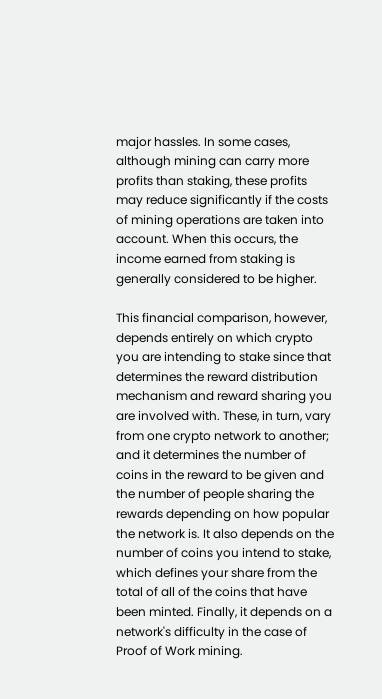major hassles. In some cases, although mining can carry more profits than staking, these profits may reduce significantly if the costs of mining operations are taken into account. When this occurs, the income earned from staking is generally considered to be higher.

This financial comparison, however, depends entirely on which crypto you are intending to stake since that determines the reward distribution mechanism and reward sharing you are involved with. These, in turn, vary from one crypto network to another; and it determines the number of coins in the reward to be given and the number of people sharing the rewards depending on how popular the network is. It also depends on the number of coins you intend to stake, which defines your share from the total of all of the coins that have been minted. Finally, it depends on a network's difficulty in the case of Proof of Work mining.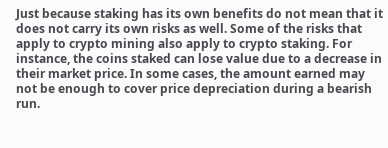Just because staking has its own benefits do not mean that it does not carry its own risks as well. Some of the risks that apply to crypto mining also apply to crypto staking. For instance, the coins staked can lose value due to a decrease in their market price. In some cases, the amount earned may not be enough to cover price depreciation during a bearish run.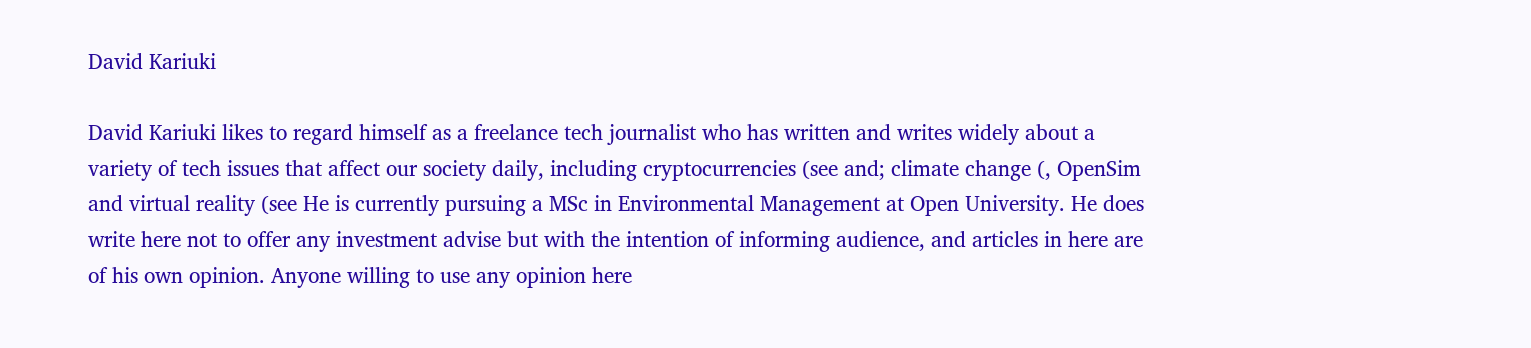David Kariuki

David Kariuki likes to regard himself as a freelance tech journalist who has written and writes widely about a variety of tech issues that affect our society daily, including cryptocurrencies (see and; climate change (, OpenSim and virtual reality (see He is currently pursuing a MSc in Environmental Management at Open University. He does write here not to offer any investment advise but with the intention of informing audience, and articles in here are of his own opinion. Anyone willing to use any opinion here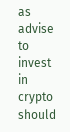as advise to invest in crypto should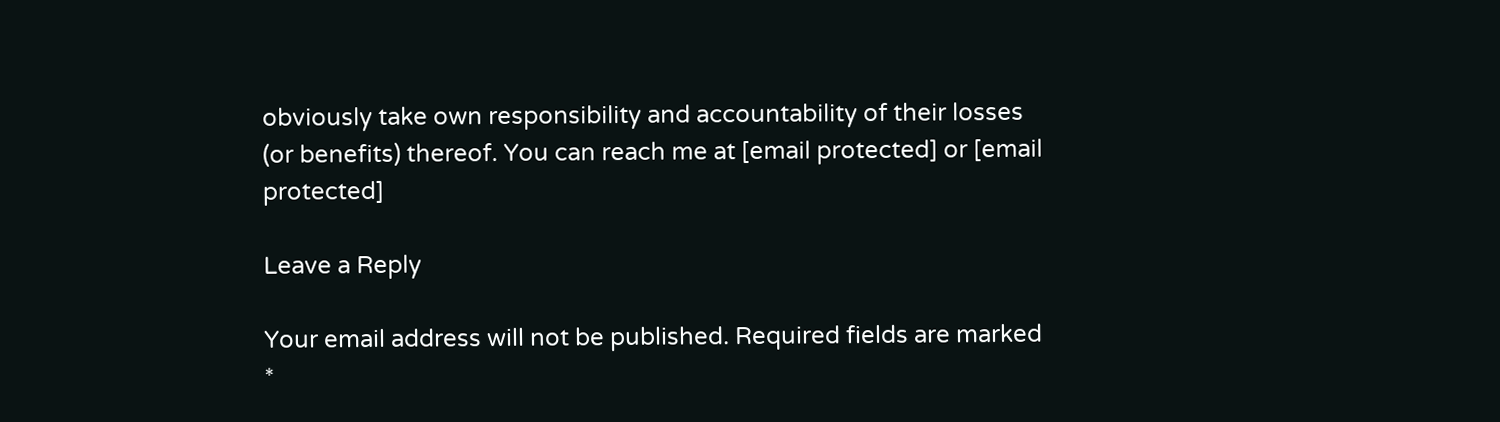obviously take own responsibility and accountability of their losses (or benefits) thereof. You can reach me at [email protected] or [email protected]

Leave a Reply

Your email address will not be published. Required fields are marked *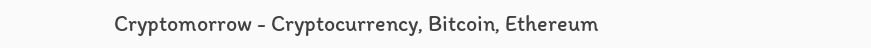Cryptomorrow - Cryptocurrency, Bitcoin, Ethereum